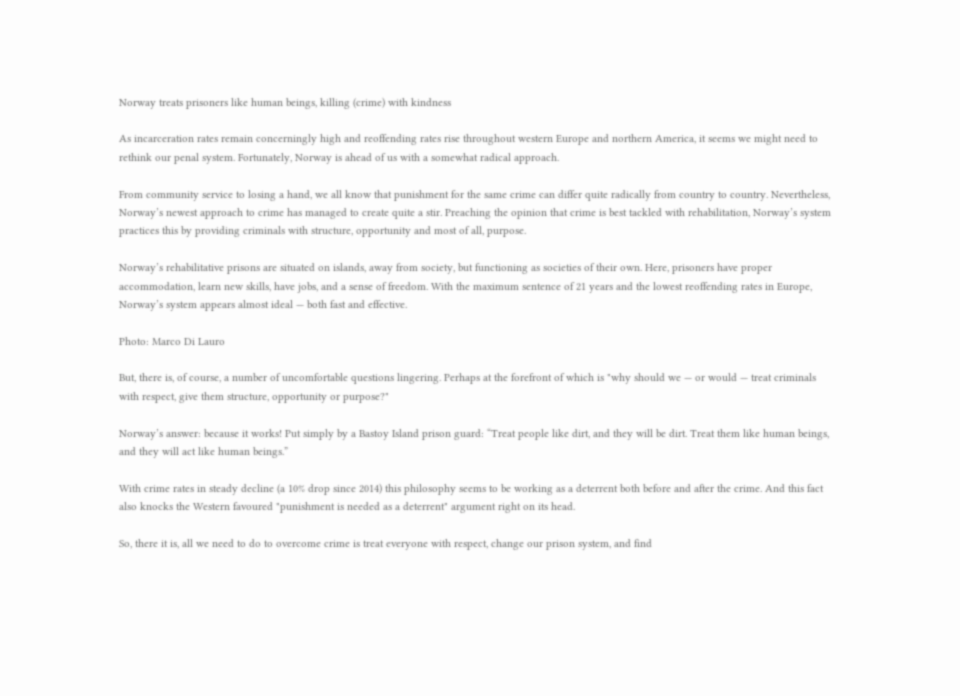Norway treats prisoners like human beings, killing (crime) with kindness

As incarceration rates remain concerningly high and reoffending rates rise throughout western Europe and northern America, it seems we might need to rethink our penal system. Fortunately, Norway is ahead of us with a somewhat radical approach.

From community service to losing a hand, we all know that punishment for the same crime can differ quite radically from country to country. Nevertheless, Norway’s newest approach to crime has managed to create quite a stir. Preaching the opinion that crime is best tackled with rehabilitation, Norway’s system practices this by providing criminals with structure, opportunity and most of all, purpose.

Norway’s rehabilitative prisons are situated on islands, away from society, but functioning as societies of their own. Here, prisoners have proper accommodation, learn new skills, have jobs, and a sense of freedom. With the maximum sentence of 21 years and the lowest reoffending rates in Europe, Norway’s system appears almost ideal — both fast and effective.

Photo: Marco Di Lauro

But, there is, of course, a number of uncomfortable questions lingering. Perhaps at the forefront of which is "why should we — or would — treat criminals with respect, give them structure, opportunity or purpose?"

Norway’s answer: because it works! Put simply by a Bastoy Island prison guard: “Treat people like dirt, and they will be dirt. Treat them like human beings, and they will act like human beings.”

With crime rates in steady decline (a 10% drop since 2014) this philosophy seems to be working as a deterrent both before and after the crime. And this fact also knocks the Western favoured "punishment is needed as a deterrent" argument right on its head.

So, there it is, all we need to do to overcome crime is treat everyone with respect, change our prison system, and find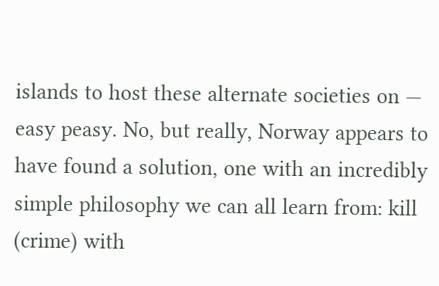islands to host these alternate societies on — easy peasy. No, but really, Norway appears to have found a solution, one with an incredibly simple philosophy we can all learn from: kill (crime) with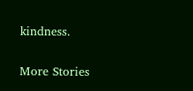kindness.

More Stories